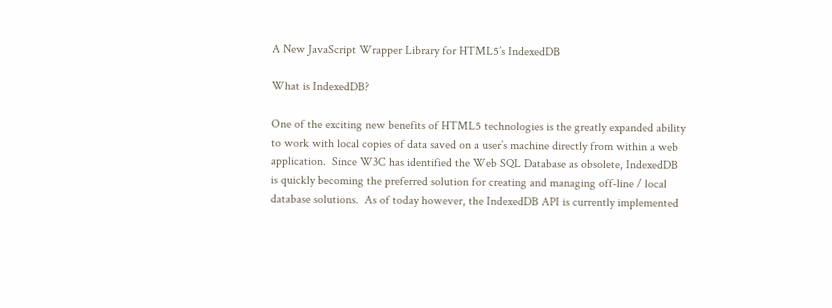A New JavaScript Wrapper Library for HTML5’s IndexedDB

What is IndexedDB?

One of the exciting new benefits of HTML5 technologies is the greatly expanded ability to work with local copies of data saved on a user’s machine directly from within a web application.  Since W3C has identified the Web SQL Database as obsolete, IndexedDB is quickly becoming the preferred solution for creating and managing off-line / local database solutions.  As of today however, the IndexedDB API is currently implemented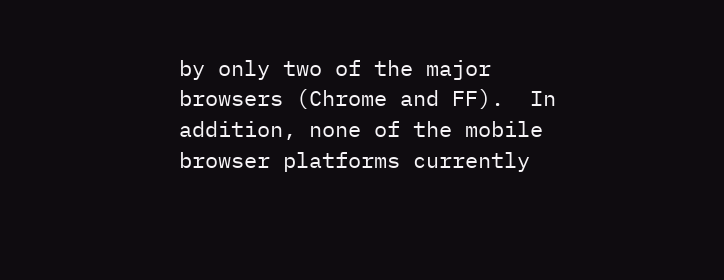by only two of the major browsers (Chrome and FF).  In addition, none of the mobile browser platforms currently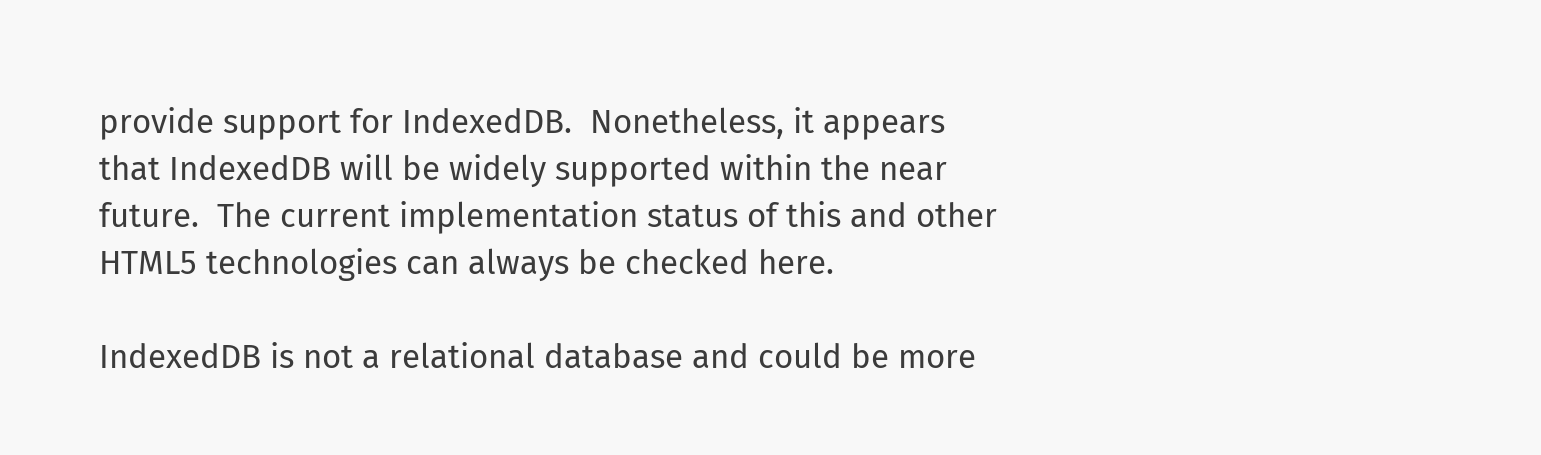provide support for IndexedDB.  Nonetheless, it appears that IndexedDB will be widely supported within the near future.  The current implementation status of this and other HTML5 technologies can always be checked here.

IndexedDB is not a relational database and could be more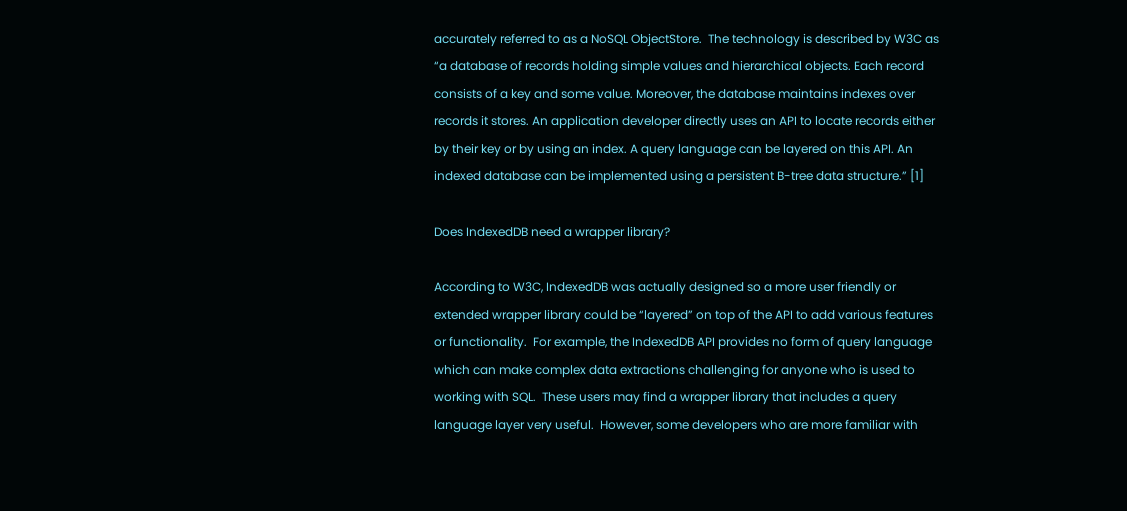accurately referred to as a NoSQL ObjectStore.  The technology is described by W3C as “a database of records holding simple values and hierarchical objects. Each record consists of a key and some value. Moreover, the database maintains indexes over records it stores. An application developer directly uses an API to locate records either by their key or by using an index. A query language can be layered on this API. An indexed database can be implemented using a persistent B-tree data structure.” [1]

Does IndexedDB need a wrapper library?

According to W3C, IndexedDB was actually designed so a more user friendly or extended wrapper library could be “layered” on top of the API to add various features or functionality.  For example, the IndexedDB API provides no form of query language which can make complex data extractions challenging for anyone who is used to working with SQL.  These users may find a wrapper library that includes a query language layer very useful.  However, some developers who are more familiar with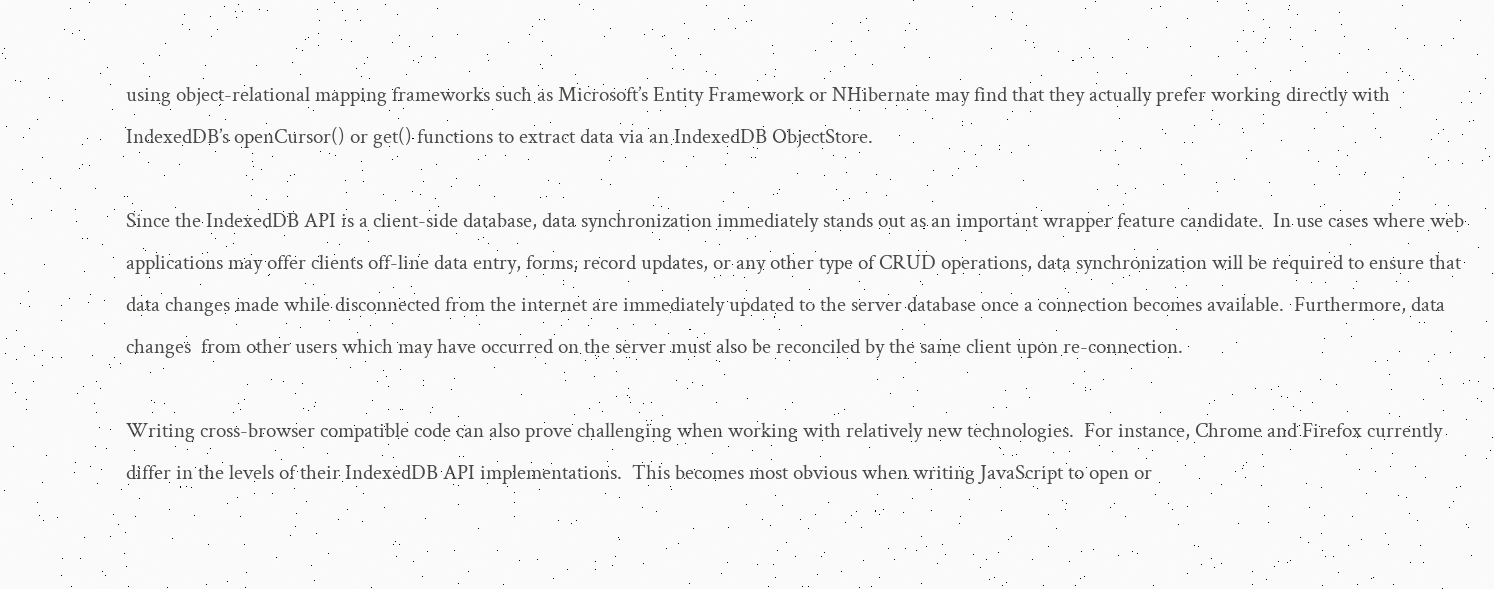using object-relational mapping frameworks such as Microsoft’s Entity Framework or NHibernate may find that they actually prefer working directly with IndexedDB’s openCursor() or get() functions to extract data via an IndexedDB ObjectStore.

Since the IndexedDB API is a client-side database, data synchronization immediately stands out as an important wrapper feature candidate.  In use cases where web applications may offer clients off-line data entry, forms, record updates, or any other type of CRUD operations, data synchronization will be required to ensure that data changes made while disconnected from the internet are immediately updated to the server database once a connection becomes available.  Furthermore, data changes  from other users which may have occurred on the server must also be reconciled by the same client upon re-connection.

Writing cross-browser compatible code can also prove challenging when working with relatively new technologies.  For instance, Chrome and Firefox currently differ in the levels of their IndexedDB API implementations.  This becomes most obvious when writing JavaScript to open or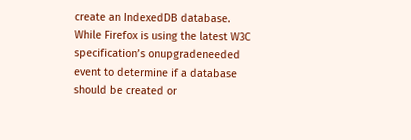create an IndexedDB database.  While Firefox is using the latest W3C specification’s onupgradeneeded event to determine if a database should be created or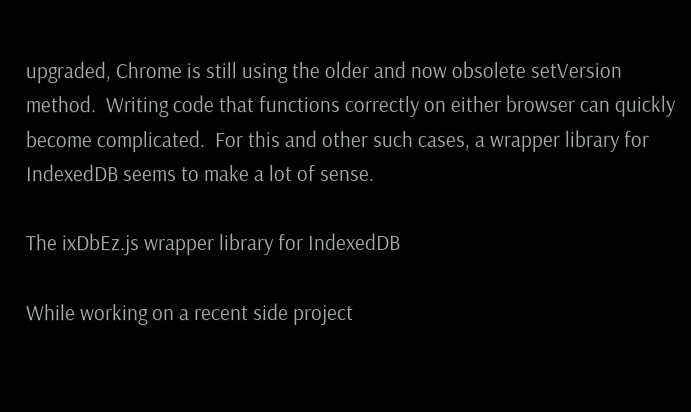upgraded, Chrome is still using the older and now obsolete setVersion method.  Writing code that functions correctly on either browser can quickly become complicated.  For this and other such cases, a wrapper library for IndexedDB seems to make a lot of sense.

The ixDbEz.js wrapper library for IndexedDB

While working on a recent side project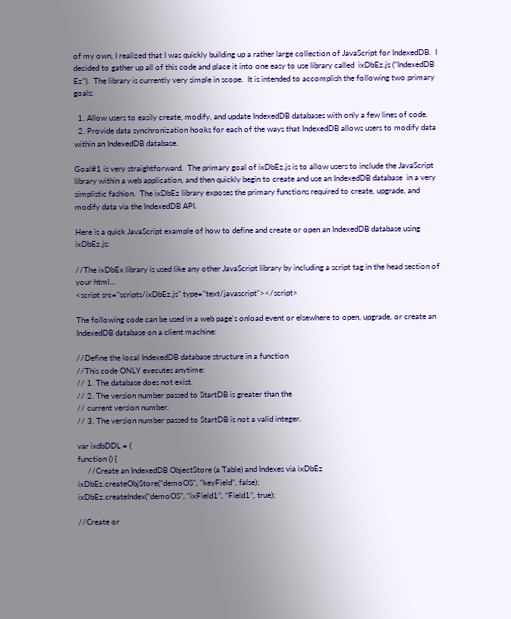of my own, I realized that I was quickly building up a rather large collection of JavaScript for IndexedDB.  I decided to gather up all of this code and place it into one easy to use library called  ixDbEz.js (“IndexedDB Ez”).  The library is currently very simple in scope.  It is intended to accomplish the following two primary goals:

  1. Allow users to easily create, modify, and update IndexedDB databases with only a few lines of code.
  2. Provide data synchronization hooks for each of the ways that IndexedDB allows users to modify data within an IndexedDB database.

Goal#1 is very straightforward.  The primary goal of ixDbEz.js is to allow users to include the JavaScript library within a web application, and then quickly begin to create and use an IndexedDB database  in a very simplistic fashion.  The ixDbEz library exposes the primary functions required to create, upgrade, and modify data via the IndexedDB API.

Here is a quick JavaScript example of how to define and create or open an IndexedDB database using ixDbEz.js:

//The ixDbEx library is used like any other JavaScript library by including a script tag in the head section of your html…
<script src=”scripts/ixDbEz.js” type=”text/javascript“></script>

The following code can be used in a web page’s onload event or elsewhere to open, upgrade, or create an IndexedDB database on a client machine:

//Define the local IndexedDB database structure in a function
//This code ONLY executes anytime:
// 1. The database does not exist.
// 2. The version number passed to StartDB is greater than the
// current version number.
// 3. The version number passed to StartDB is not a valid integer.

var ixdbDDL = (
function () {
     //Create an IndexedDB ObjectStore (a Table) and Indexes via ixDbEz
ixDbEz.createObjStore(“demoOS”, “keyField”, false);
ixDbEz.createIndex(“demoOS”, “ixField1”, “Field1”, true);

//Create or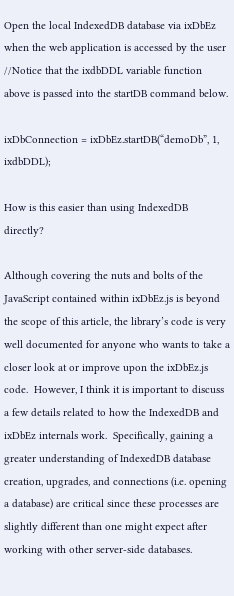Open the local IndexedDB database via ixDbEz when the web application is accessed by the user
//Notice that the ixdbDDL variable function above is passed into the startDB command below.

ixDbConnection = ixDbEz.startDB(“demoDb”, 1, ixdbDDL);

How is this easier than using IndexedDB directly?

Although covering the nuts and bolts of the JavaScript contained within ixDbEz.js is beyond the scope of this article, the library’s code is very well documented for anyone who wants to take a closer look at or improve upon the ixDbEz.js code.  However, I think it is important to discuss a few details related to how the IndexedDB and ixDbEz internals work.  Specifically, gaining a greater understanding of IndexedDB database creation, upgrades, and connections (i.e. opening a database) are critical since these processes are slightly different than one might expect after working with other server-side databases.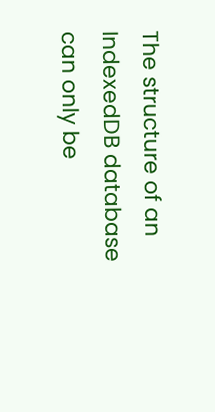The structure of an IndexedDB database can only be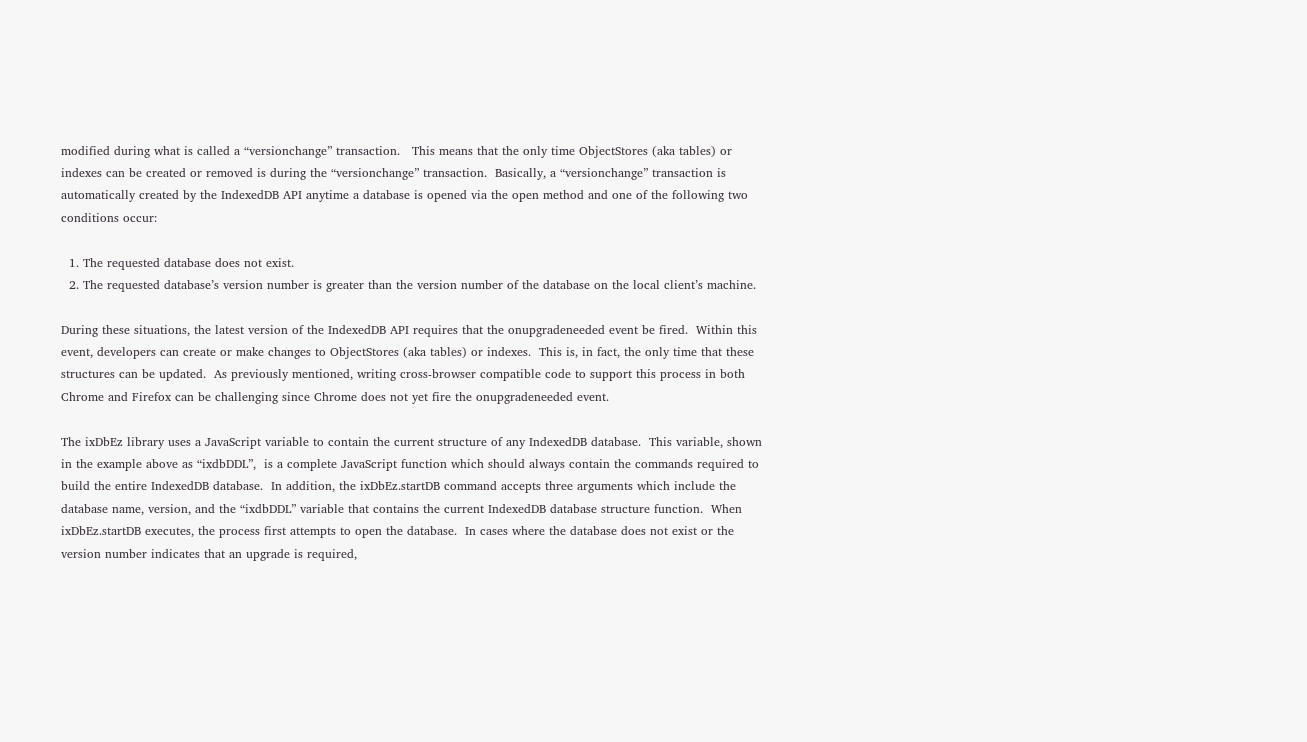modified during what is called a “versionchange” transaction.   This means that the only time ObjectStores (aka tables) or indexes can be created or removed is during the “versionchange” transaction.  Basically, a “versionchange” transaction is automatically created by the IndexedDB API anytime a database is opened via the open method and one of the following two conditions occur:

  1. The requested database does not exist.
  2. The requested database’s version number is greater than the version number of the database on the local client’s machine.

During these situations, the latest version of the IndexedDB API requires that the onupgradeneeded event be fired.  Within this event, developers can create or make changes to ObjectStores (aka tables) or indexes.  This is, in fact, the only time that these structures can be updated.  As previously mentioned, writing cross-browser compatible code to support this process in both Chrome and Firefox can be challenging since Chrome does not yet fire the onupgradeneeded event.

The ixDbEz library uses a JavaScript variable to contain the current structure of any IndexedDB database.  This variable, shown in the example above as “ixdbDDL”,  is a complete JavaScript function which should always contain the commands required to build the entire IndexedDB database.  In addition, the ixDbEz.startDB command accepts three arguments which include the database name, version, and the “ixdbDDL” variable that contains the current IndexedDB database structure function.  When ixDbEz.startDB executes, the process first attempts to open the database.  In cases where the database does not exist or the version number indicates that an upgrade is required,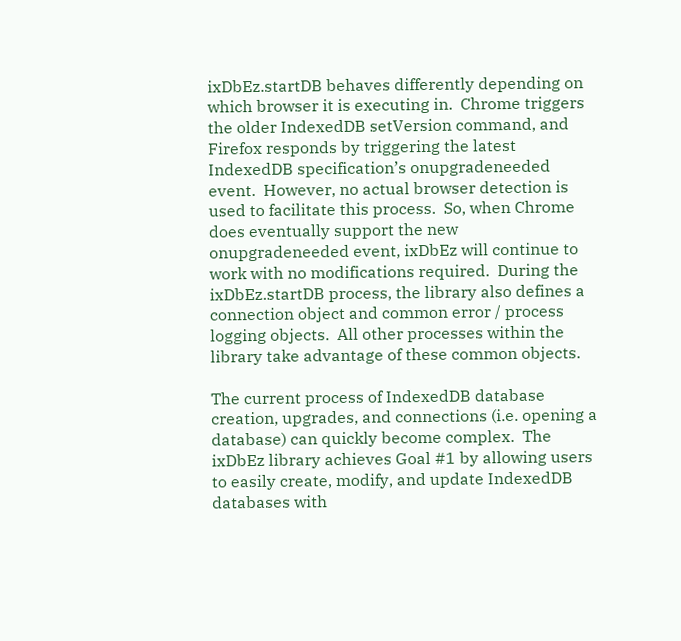ixDbEz.startDB behaves differently depending on which browser it is executing in.  Chrome triggers the older IndexedDB setVersion command, and Firefox responds by triggering the latest IndexedDB specification’s onupgradeneeded event.  However, no actual browser detection is used to facilitate this process.  So, when Chrome does eventually support the new onupgradeneeded event, ixDbEz will continue to work with no modifications required.  During the ixDbEz.startDB process, the library also defines a connection object and common error / process logging objects.  All other processes within the library take advantage of these common objects.

The current process of IndexedDB database creation, upgrades, and connections (i.e. opening a database) can quickly become complex.  The ixDbEz library achieves Goal #1 by allowing users to easily create, modify, and update IndexedDB databases with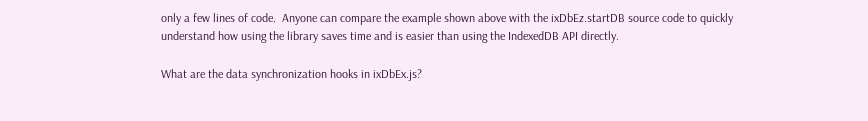only a few lines of code.  Anyone can compare the example shown above with the ixDbEz.startDB source code to quickly understand how using the library saves time and is easier than using the IndexedDB API directly.

What are the data synchronization hooks in ixDbEx.js?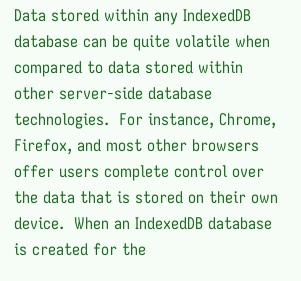Data stored within any IndexedDB database can be quite volatile when compared to data stored within other server-side database technologies.  For instance, Chrome, Firefox, and most other browsers offer users complete control over the data that is stored on their own device.  When an IndexedDB database is created for the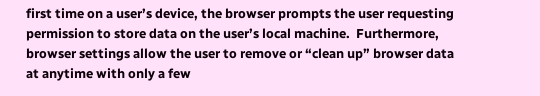first time on a user’s device, the browser prompts the user requesting permission to store data on the user’s local machine.  Furthermore, browser settings allow the user to remove or “clean up” browser data at anytime with only a few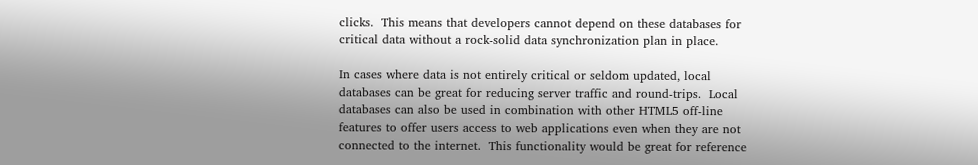clicks.  This means that developers cannot depend on these databases for critical data without a rock-solid data synchronization plan in place.

In cases where data is not entirely critical or seldom updated, local databases can be great for reducing server traffic and round-trips.  Local databases can also be used in combination with other HTML5 off-line features to offer users access to web applications even when they are not connected to the internet.  This functionality would be great for reference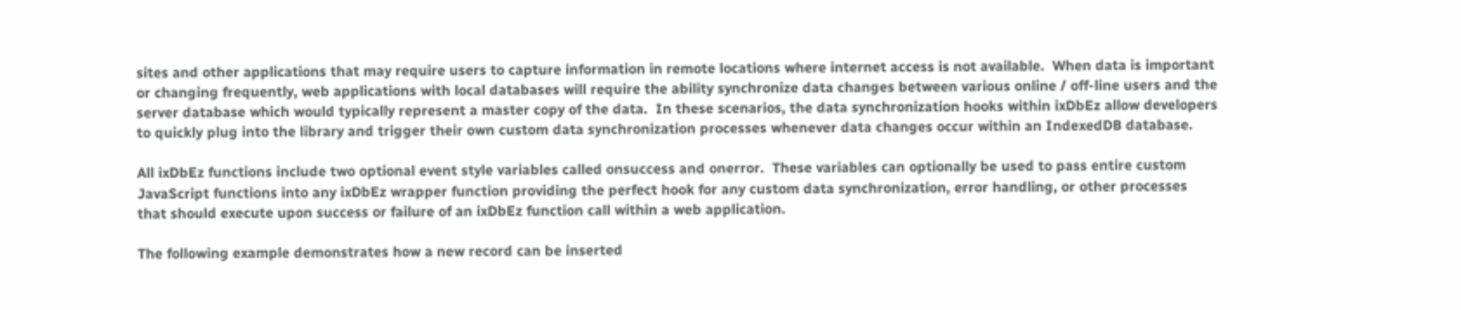sites and other applications that may require users to capture information in remote locations where internet access is not available.  When data is important or changing frequently, web applications with local databases will require the ability synchronize data changes between various online / off-line users and the server database which would typically represent a master copy of the data.  In these scenarios, the data synchronization hooks within ixDbEz allow developers to quickly plug into the library and trigger their own custom data synchronization processes whenever data changes occur within an IndexedDB database.

All ixDbEz functions include two optional event style variables called onsuccess and onerror.  These variables can optionally be used to pass entire custom JavaScript functions into any ixDbEz wrapper function providing the perfect hook for any custom data synchronization, error handling, or other processes that should execute upon success or failure of an ixDbEz function call within a web application.

The following example demonstrates how a new record can be inserted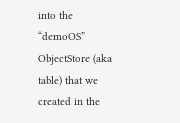into the “demoOS” ObjectStore (aka table) that we created in the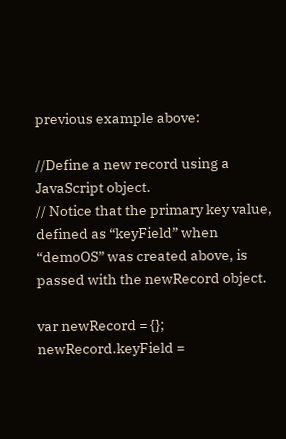previous example above:

//Define a new record using a JavaScript object.
// Notice that the primary key value, defined as “keyField” when “demoOS” was created above, is passed with the newRecord object.

var newRecord = {};
newRecord.keyField =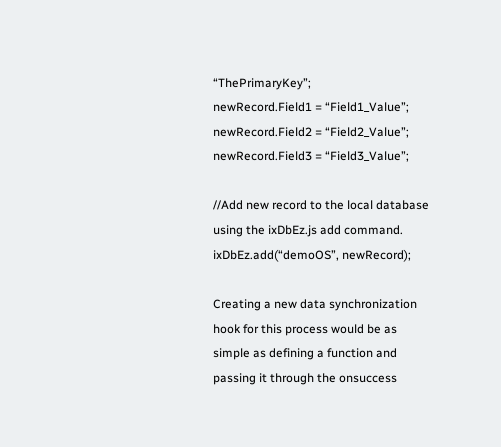“ThePrimaryKey”;
newRecord.Field1 = “Field1_Value”;
newRecord.Field2 = “Field2_Value”;
newRecord.Field3 = “Field3_Value”;

//Add new record to the local database using the ixDbEz.js add command.
ixDbEz.add(“demoOS”, newRecord);

Creating a new data synchronization hook for this process would be as simple as defining a function and passing it through the onsuccess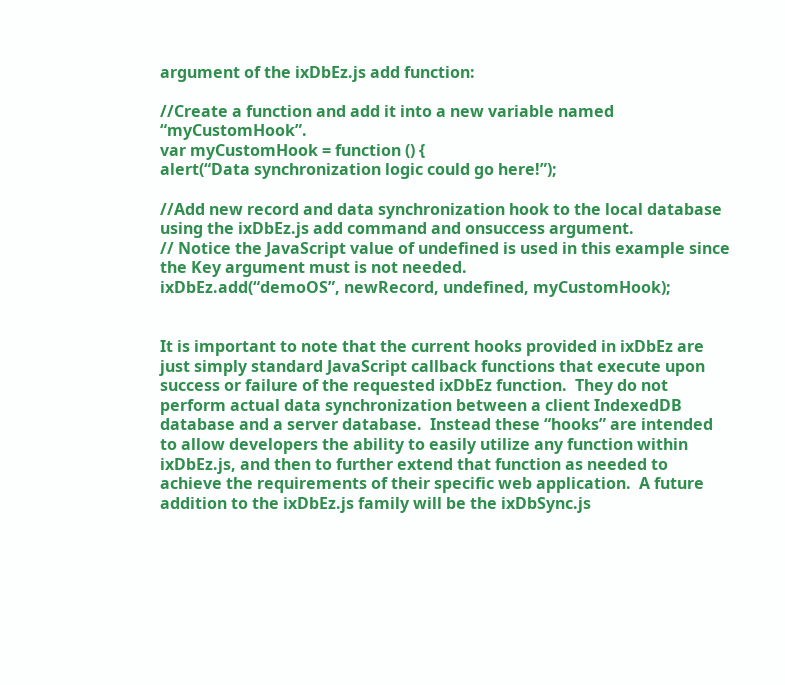argument of the ixDbEz.js add function:

//Create a function and add it into a new variable named “myCustomHook”.
var myCustomHook = function () {
alert(“Data synchronization logic could go here!”);

//Add new record and data synchronization hook to the local database using the ixDbEz.js add command and onsuccess argument.
// Notice the JavaScript value of undefined is used in this example since the Key argument must is not needed.
ixDbEz.add(“demoOS”, newRecord, undefined, myCustomHook);


It is important to note that the current hooks provided in ixDbEz are just simply standard JavaScript callback functions that execute upon success or failure of the requested ixDbEz function.  They do not perform actual data synchronization between a client IndexedDB database and a server database.  Instead these “hooks” are intended to allow developers the ability to easily utilize any function within ixDbEz.js, and then to further extend that function as needed to achieve the requirements of their specific web application.  A future addition to the ixDbEz.js family will be the ixDbSync.js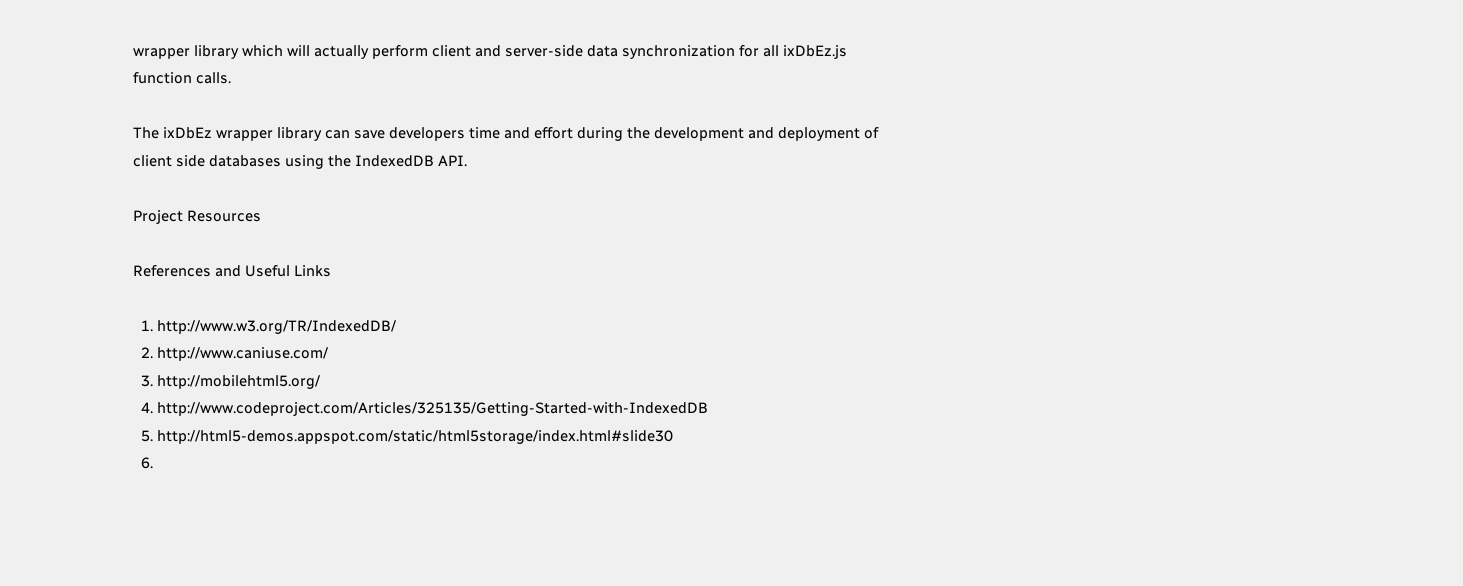wrapper library which will actually perform client and server-side data synchronization for all ixDbEz.js function calls.

The ixDbEz wrapper library can save developers time and effort during the development and deployment of client side databases using the IndexedDB API.

Project Resources

References and Useful Links

  1. http://www.w3.org/TR/IndexedDB/
  2. http://www.caniuse.com/
  3. http://mobilehtml5.org/
  4. http://www.codeproject.com/Articles/325135/Getting-Started-with-IndexedDB
  5. http://html5-demos.appspot.com/static/html5storage/index.html#slide30
  6.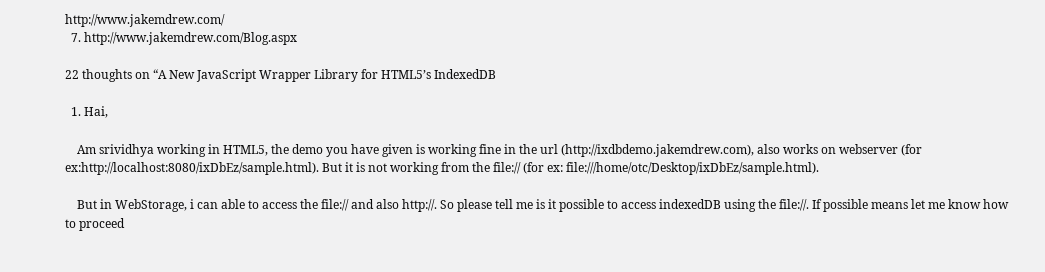http://www.jakemdrew.com/
  7. http://www.jakemdrew.com/Blog.aspx

22 thoughts on “A New JavaScript Wrapper Library for HTML5’s IndexedDB

  1. Hai,

    Am srividhya working in HTML5, the demo you have given is working fine in the url (http://ixdbdemo.jakemdrew.com), also works on webserver (for ex:http://localhost:8080/ixDbEz/sample.html). But it is not working from the file:// (for ex: file:///home/otc/Desktop/ixDbEz/sample.html).

    But in WebStorage, i can able to access the file:// and also http://. So please tell me is it possible to access indexedDB using the file://. If possible means let me know how to proceed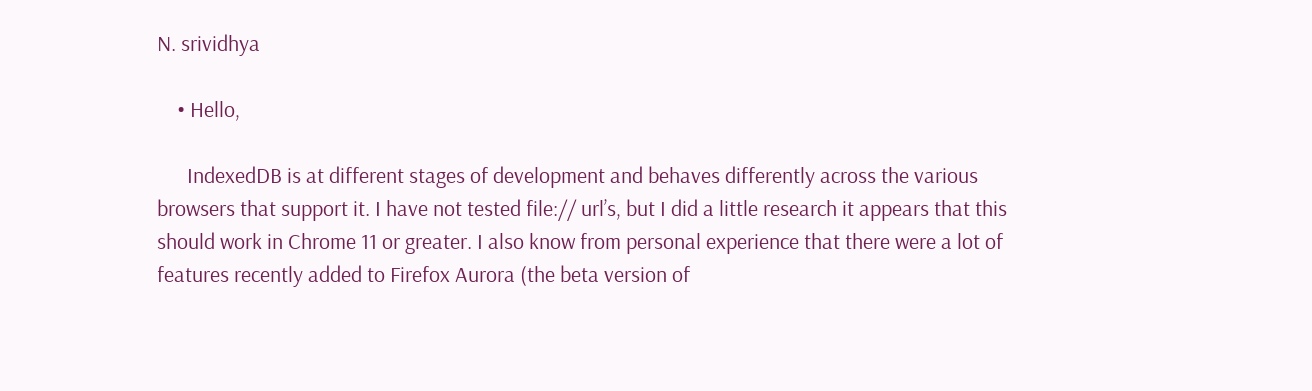N. srividhya

    • Hello,

      IndexedDB is at different stages of development and behaves differently across the various browsers that support it. I have not tested file:// url’s, but I did a little research it appears that this should work in Chrome 11 or greater. I also know from personal experience that there were a lot of features recently added to Firefox Aurora (the beta version of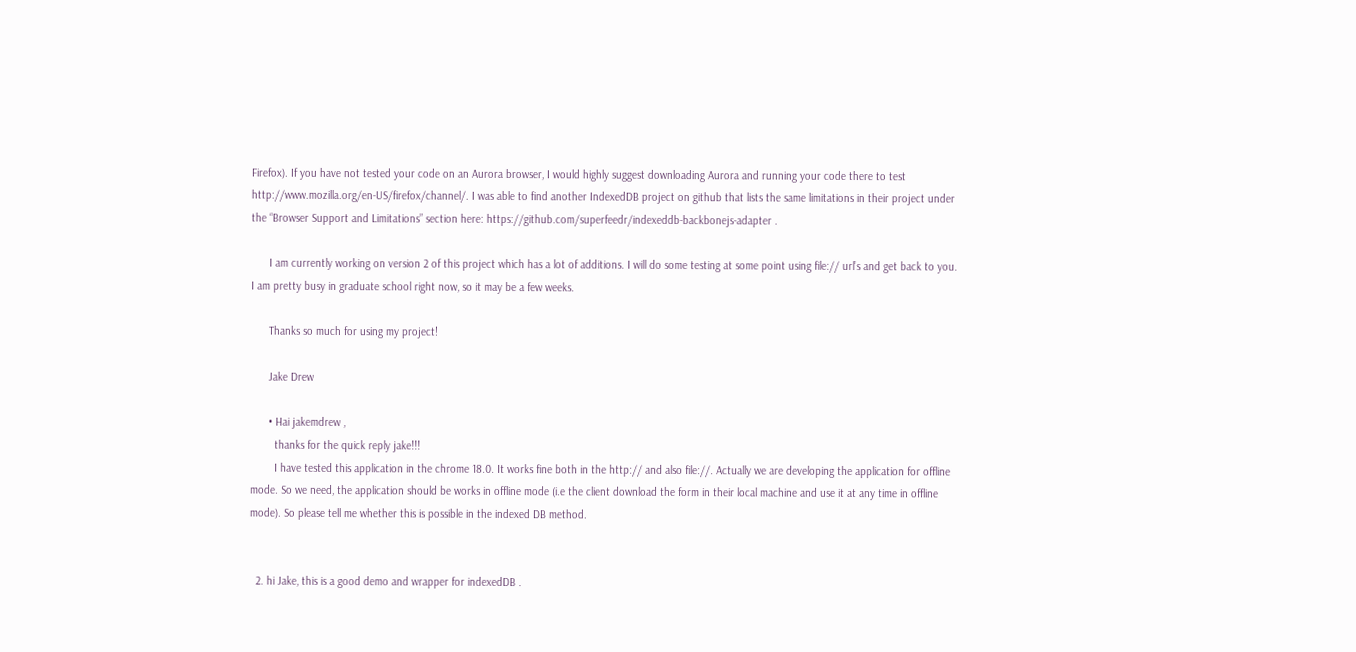Firefox). If you have not tested your code on an Aurora browser, I would highly suggest downloading Aurora and running your code there to test http://www.mozilla.org/en-US/firefox/channel/. I was able to find another IndexedDB project on github that lists the same limitations in their project under the “Browser Support and Limitations” section here: https://github.com/superfeedr/indexeddb-backbonejs-adapter .

      I am currently working on version 2 of this project which has a lot of additions. I will do some testing at some point using file:// url’s and get back to you. I am pretty busy in graduate school right now, so it may be a few weeks.

      Thanks so much for using my project!

      Jake Drew

      • Hai jakemdrew ,
        thanks for the quick reply jake!!!
        I have tested this application in the chrome 18.0. It works fine both in the http:// and also file://. Actually we are developing the application for offline mode. So we need, the application should be works in offline mode (i.e the client download the form in their local machine and use it at any time in offline mode). So please tell me whether this is possible in the indexed DB method.


  2. hi Jake, this is a good demo and wrapper for indexedDB .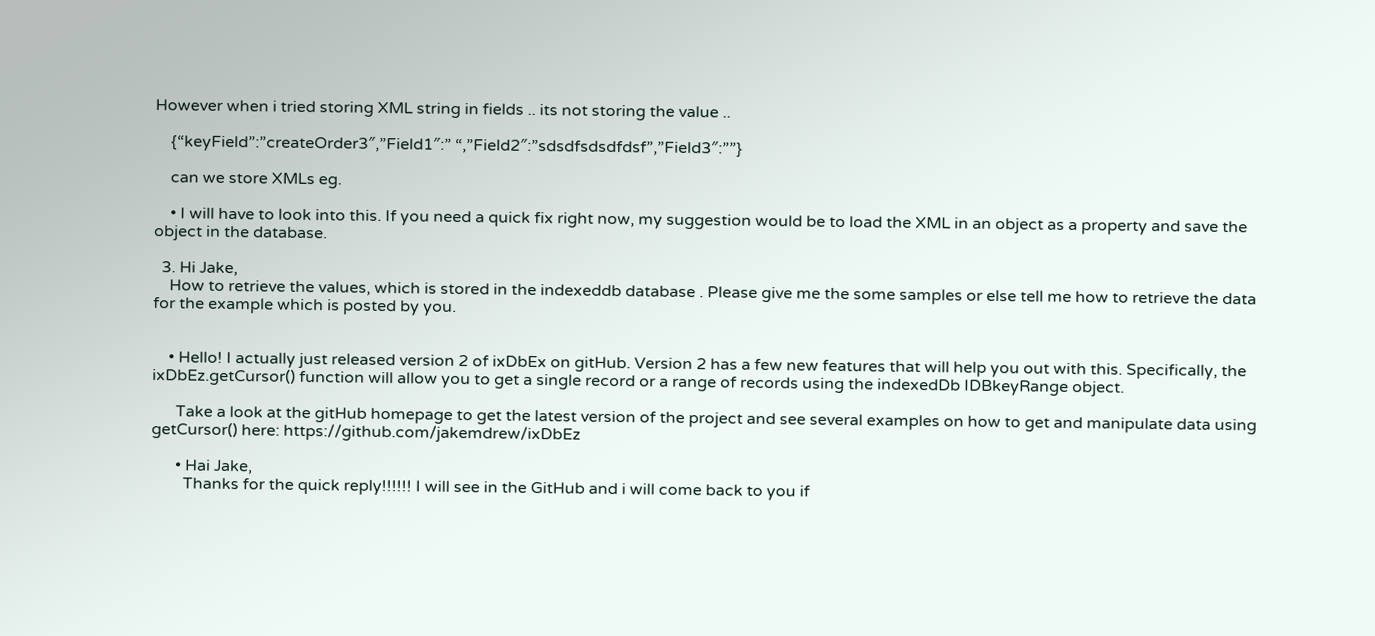However when i tried storing XML string in fields .. its not storing the value ..

    {“keyField”:”createOrder3″,”Field1″:” “,”Field2″:”sdsdfsdsdfdsf”,”Field3″:””}

    can we store XMLs eg.

    • I will have to look into this. If you need a quick fix right now, my suggestion would be to load the XML in an object as a property and save the object in the database.

  3. Hi Jake,
    How to retrieve the values, which is stored in the indexeddb database . Please give me the some samples or else tell me how to retrieve the data for the example which is posted by you.


    • Hello! I actually just released version 2 of ixDbEx on gitHub. Version 2 has a few new features that will help you out with this. Specifically, the ixDbEz.getCursor() function will allow you to get a single record or a range of records using the indexedDb IDBkeyRange object.

      Take a look at the gitHub homepage to get the latest version of the project and see several examples on how to get and manipulate data using getCursor() here: https://github.com/jakemdrew/ixDbEz

      • Hai Jake,
        Thanks for the quick reply!!!!!! I will see in the GitHub and i will come back to you if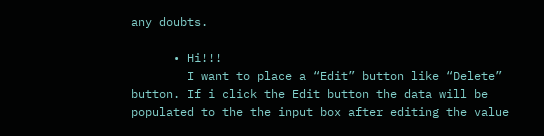any doubts.

      • Hi!!!
        I want to place a “Edit” button like “Delete” button. If i click the Edit button the data will be populated to the the input box after editing the value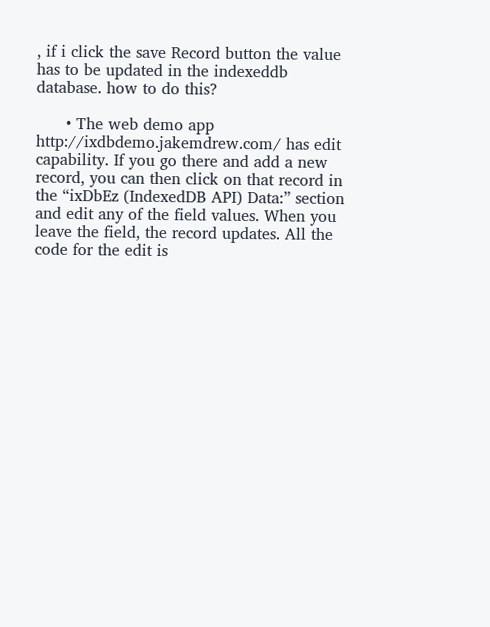, if i click the save Record button the value has to be updated in the indexeddb database. how to do this?

      • The web demo app http://ixdbdemo.jakemdrew.com/ has edit capability. If you go there and add a new record, you can then click on that record in the “ixDbEz (IndexedDB API) Data:” section and edit any of the field values. When you leave the field, the record updates. All the code for the edit is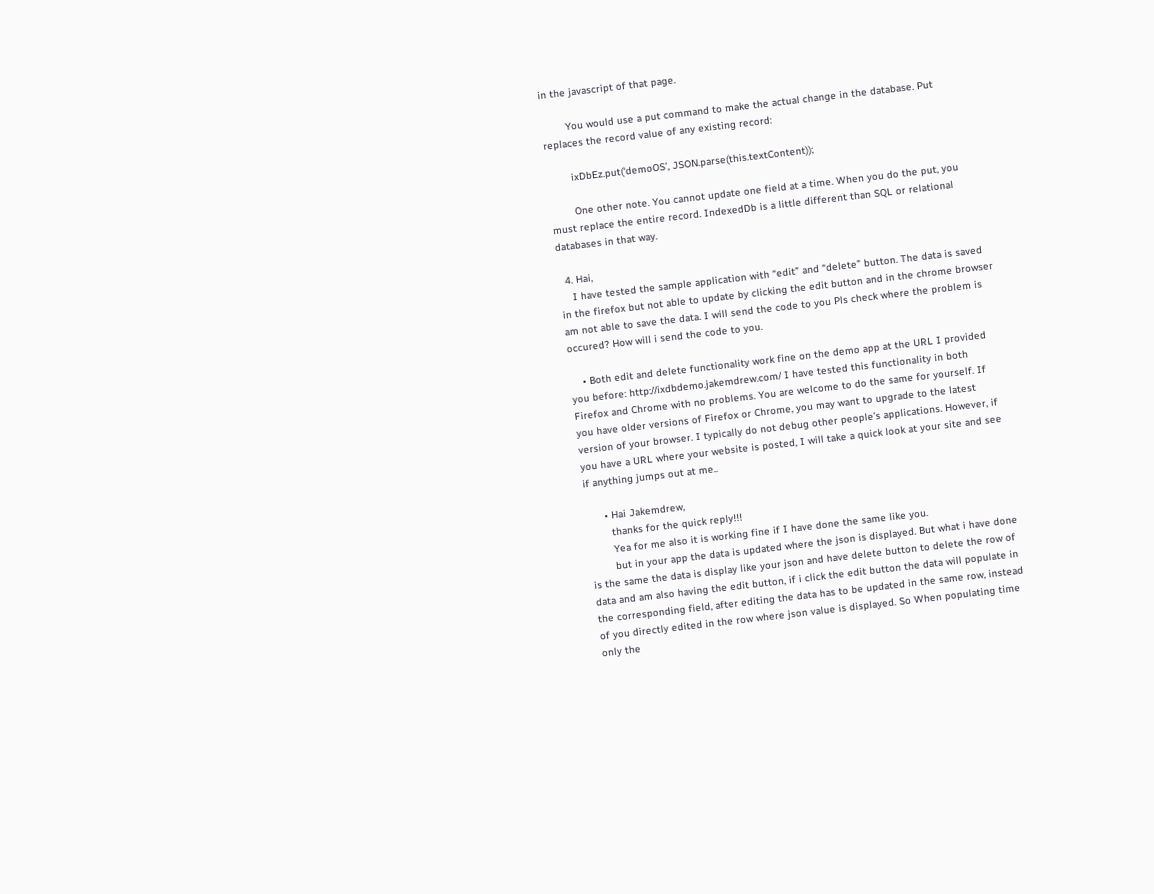in the javascript of that page.

        You would use a put command to make the actual change in the database. Put replaces the record value of any existing record:

        ixDbEz.put(‘demoOS’, JSON.parse(this.textContent));

        One other note. You cannot update one field at a time. When you do the put, you must replace the entire record. IndexedDb is a little different than SQL or relational databases in that way.

  4. Hai,
    I have tested the sample application with “edit” and “delete” button. The data is saved in the firefox but not able to update by clicking the edit button and in the chrome browser am not able to save the data. I will send the code to you Pls check where the problem is occured? How will i send the code to you.

    • Both edit and delete functionality work fine on the demo app at the URL I provided you before: http://ixdbdemo.jakemdrew.com/ I have tested this functionality in both Firefox and Chrome with no problems. You are welcome to do the same for yourself. If you have older versions of Firefox or Chrome, you may want to upgrade to the latest version of your browser. I typically do not debug other people’s applications. However, if you have a URL where your website is posted, I will take a quick look at your site and see if anything jumps out at me..

      • Hai Jakemdrew,
        thanks for the quick reply!!!
        Yea for me also it is working fine if I have done the same like you.
        but in your app the data is updated where the json is displayed. But what i have done is the same the data is display like your json and have delete button to delete the row of data and am also having the edit button, if i click the edit button the data will populate in the corresponding field, after editing the data has to be updated in the same row, instead of you directly edited in the row where json value is displayed. So When populating time only the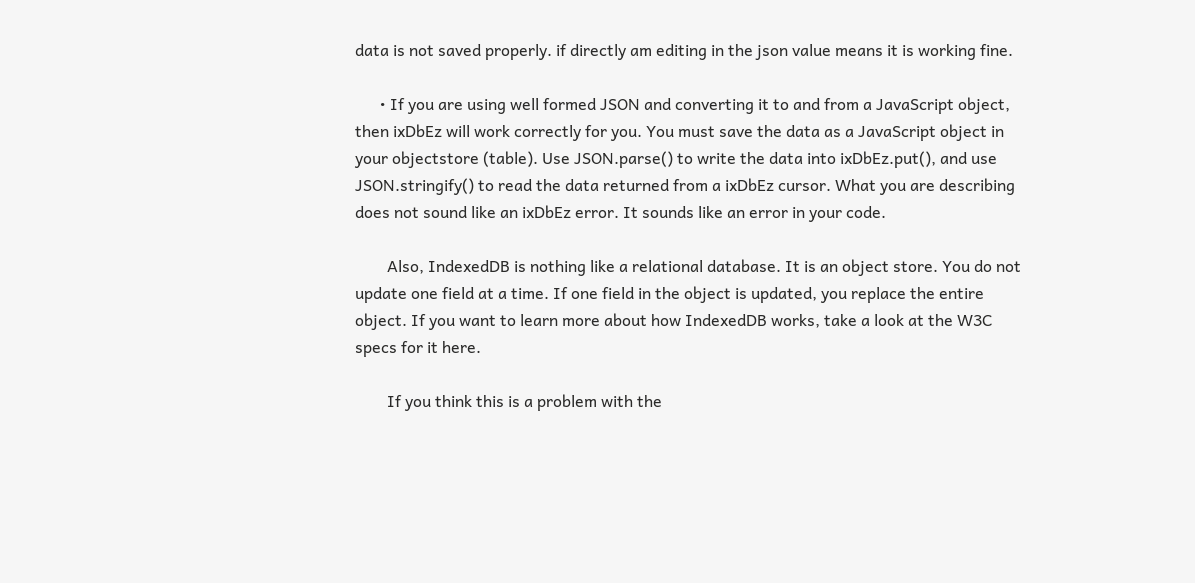data is not saved properly. if directly am editing in the json value means it is working fine.

      • If you are using well formed JSON and converting it to and from a JavaScript object, then ixDbEz will work correctly for you. You must save the data as a JavaScript object in your objectstore (table). Use JSON.parse() to write the data into ixDbEz.put(), and use JSON.stringify() to read the data returned from a ixDbEz cursor. What you are describing does not sound like an ixDbEz error. It sounds like an error in your code.

        Also, IndexedDB is nothing like a relational database. It is an object store. You do not update one field at a time. If one field in the object is updated, you replace the entire object. If you want to learn more about how IndexedDB works, take a look at the W3C specs for it here.

        If you think this is a problem with the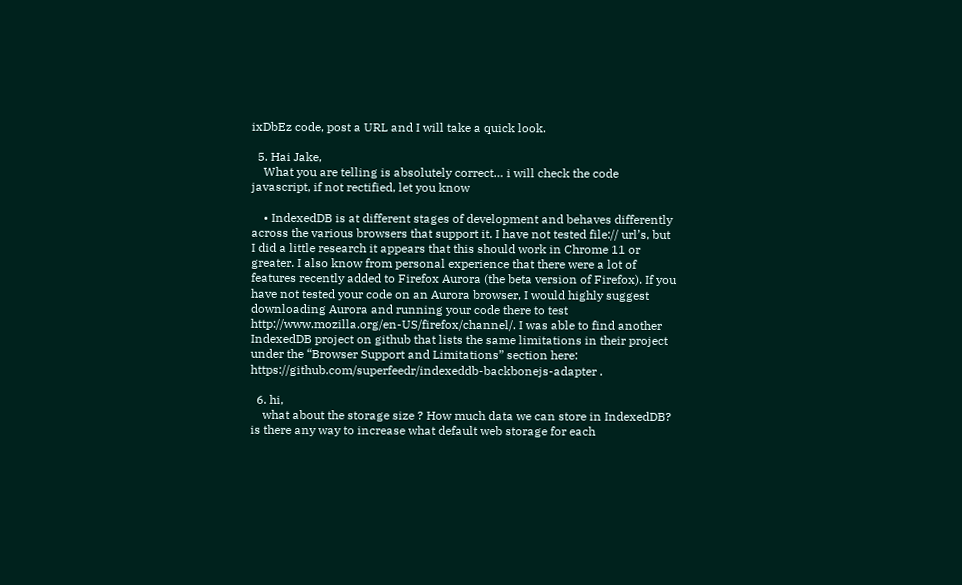ixDbEz code, post a URL and I will take a quick look.

  5. Hai Jake,
    What you are telling is absolutely correct… i will check the code javascript, if not rectified, let you know

    • IndexedDB is at different stages of development and behaves differently across the various browsers that support it. I have not tested file:// url’s, but I did a little research it appears that this should work in Chrome 11 or greater. I also know from personal experience that there were a lot of features recently added to Firefox Aurora (the beta version of Firefox). If you have not tested your code on an Aurora browser, I would highly suggest downloading Aurora and running your code there to test http://www.mozilla.org/en-US/firefox/channel/. I was able to find another IndexedDB project on github that lists the same limitations in their project under the “Browser Support and Limitations” section here: https://github.com/superfeedr/indexeddb-backbonejs-adapter .

  6. hi,
    what about the storage size ? How much data we can store in IndexedDB? is there any way to increase what default web storage for each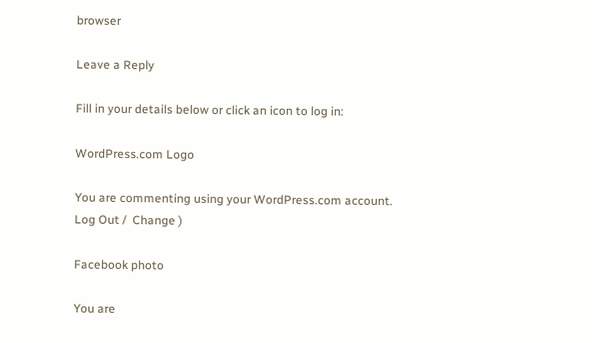browser

Leave a Reply

Fill in your details below or click an icon to log in:

WordPress.com Logo

You are commenting using your WordPress.com account. Log Out /  Change )

Facebook photo

You are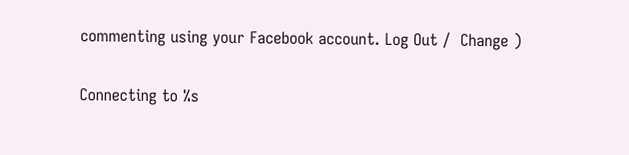commenting using your Facebook account. Log Out /  Change )

Connecting to %s